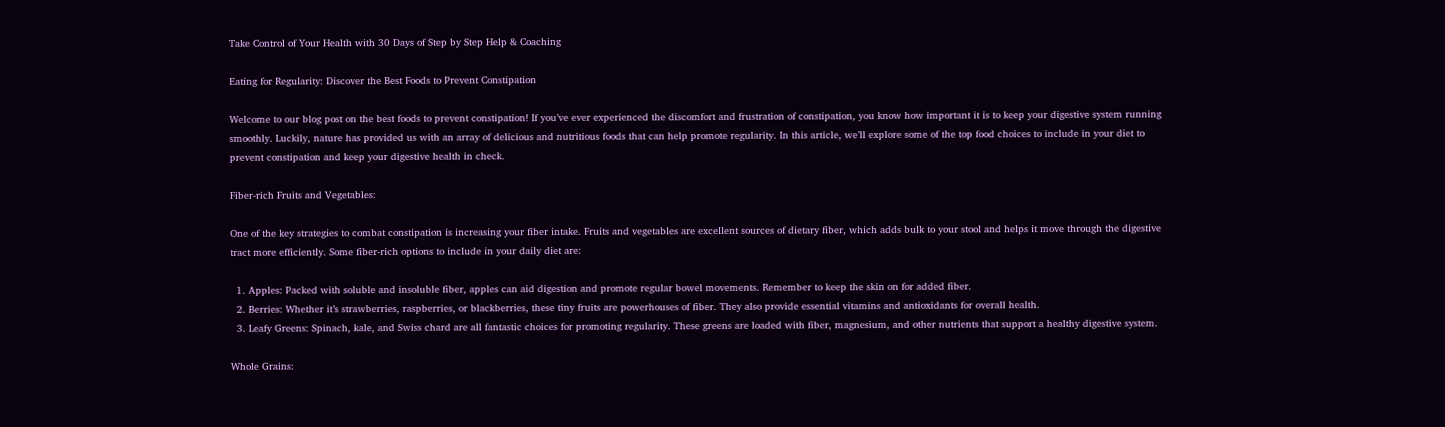Take Control of Your Health with 30 Days of Step by Step Help & Coaching

Eating for Regularity: Discover the Best Foods to Prevent Constipation

Welcome to our blog post on the best foods to prevent constipation! If you’ve ever experienced the discomfort and frustration of constipation, you know how important it is to keep your digestive system running smoothly. Luckily, nature has provided us with an array of delicious and nutritious foods that can help promote regularity. In this article, we’ll explore some of the top food choices to include in your diet to prevent constipation and keep your digestive health in check.

Fiber-rich Fruits and Vegetables:

One of the key strategies to combat constipation is increasing your fiber intake. Fruits and vegetables are excellent sources of dietary fiber, which adds bulk to your stool and helps it move through the digestive tract more efficiently. Some fiber-rich options to include in your daily diet are:

  1. Apples: Packed with soluble and insoluble fiber, apples can aid digestion and promote regular bowel movements. Remember to keep the skin on for added fiber.
  2. Berries: Whether it’s strawberries, raspberries, or blackberries, these tiny fruits are powerhouses of fiber. They also provide essential vitamins and antioxidants for overall health.
  3. Leafy Greens: Spinach, kale, and Swiss chard are all fantastic choices for promoting regularity. These greens are loaded with fiber, magnesium, and other nutrients that support a healthy digestive system.

Whole Grains: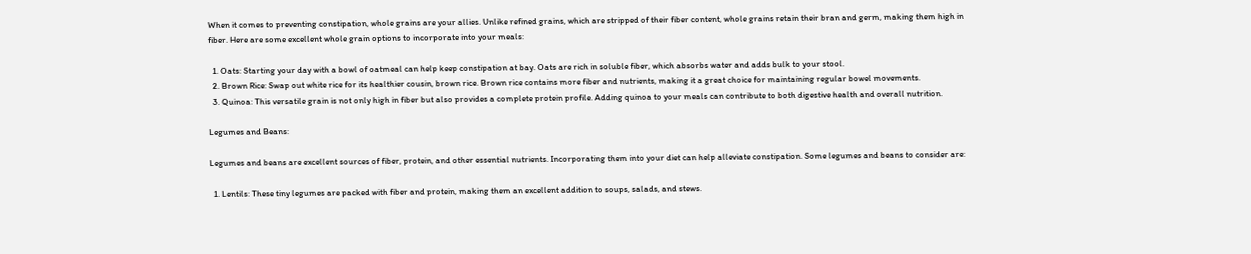When it comes to preventing constipation, whole grains are your allies. Unlike refined grains, which are stripped of their fiber content, whole grains retain their bran and germ, making them high in fiber. Here are some excellent whole grain options to incorporate into your meals:

  1. Oats: Starting your day with a bowl of oatmeal can help keep constipation at bay. Oats are rich in soluble fiber, which absorbs water and adds bulk to your stool.
  2. Brown Rice: Swap out white rice for its healthier cousin, brown rice. Brown rice contains more fiber and nutrients, making it a great choice for maintaining regular bowel movements.
  3. Quinoa: This versatile grain is not only high in fiber but also provides a complete protein profile. Adding quinoa to your meals can contribute to both digestive health and overall nutrition.

Legumes and Beans:

Legumes and beans are excellent sources of fiber, protein, and other essential nutrients. Incorporating them into your diet can help alleviate constipation. Some legumes and beans to consider are:

  1. Lentils: These tiny legumes are packed with fiber and protein, making them an excellent addition to soups, salads, and stews.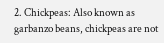2. Chickpeas: Also known as garbanzo beans, chickpeas are not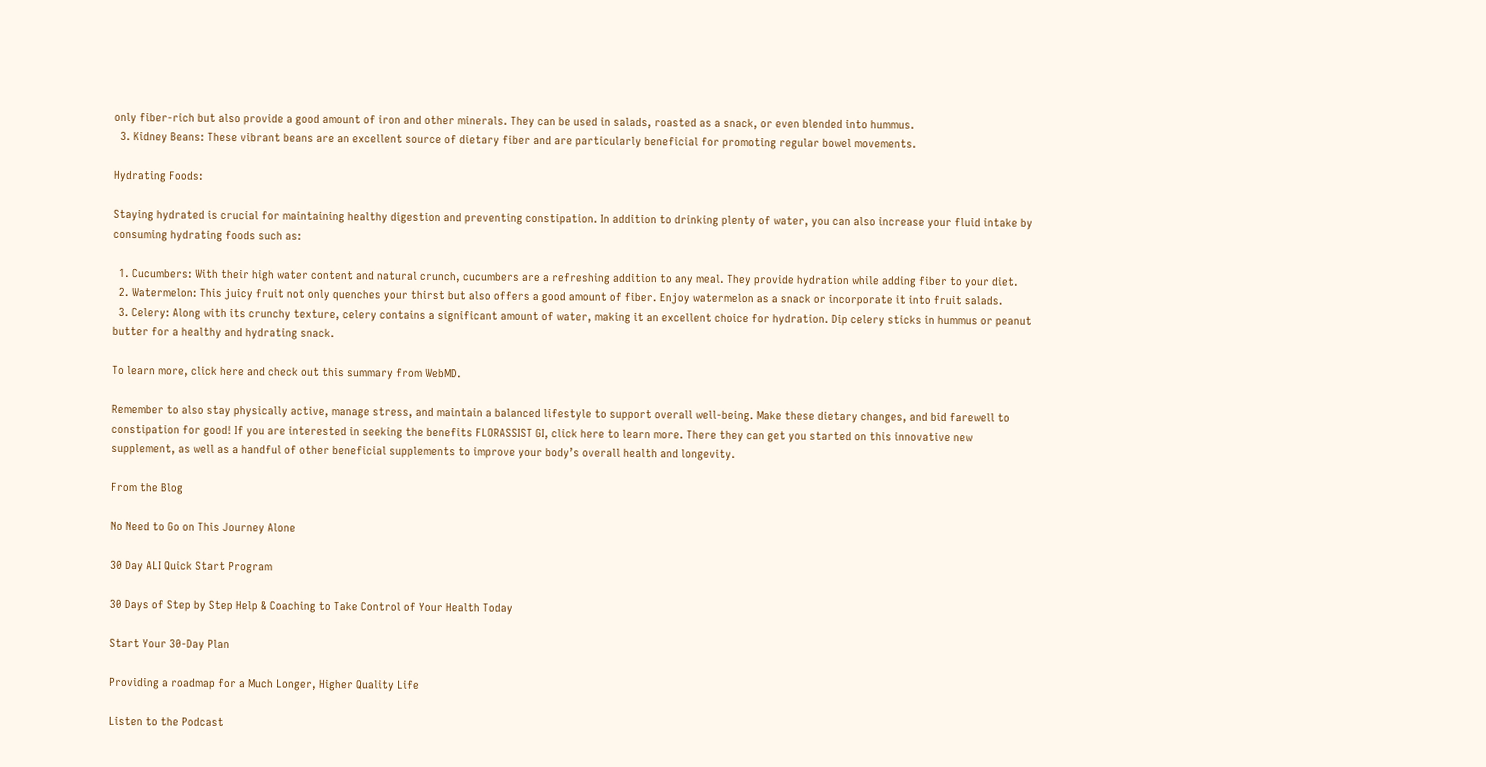only fiber-rich but also provide a good amount of iron and other minerals. They can be used in salads, roasted as a snack, or even blended into hummus.
  3. Kidney Beans: These vibrant beans are an excellent source of dietary fiber and are particularly beneficial for promoting regular bowel movements.

Hydrating Foods:

Staying hydrated is crucial for maintaining healthy digestion and preventing constipation. In addition to drinking plenty of water, you can also increase your fluid intake by consuming hydrating foods such as:

  1. Cucumbers: With their high water content and natural crunch, cucumbers are a refreshing addition to any meal. They provide hydration while adding fiber to your diet.
  2. Watermelon: This juicy fruit not only quenches your thirst but also offers a good amount of fiber. Enjoy watermelon as a snack or incorporate it into fruit salads.
  3. Celery: Along with its crunchy texture, celery contains a significant amount of water, making it an excellent choice for hydration. Dip celery sticks in hummus or peanut butter for a healthy and hydrating snack.

To learn more, click here and check out this summary from WebMD.

Remember to also stay physically active, manage stress, and maintain a balanced lifestyle to support overall well-being. Make these dietary changes, and bid farewell to constipation for good! If you are interested in seeking the benefits FLORASSIST GI, click here to learn more. There they can get you started on this innovative new supplement, as well as a handful of other beneficial supplements to improve your body’s overall health and longevity.

From the Blog

No Need to Go on This Journey Alone

30 Day ALI Quick Start Program

30 Days of Step by Step Help & Coaching to Take Control of Your Health Today

Start Your 30-Day Plan

Providing a roadmap for a Much Longer, Higher Quality Life

Listen to the Podcast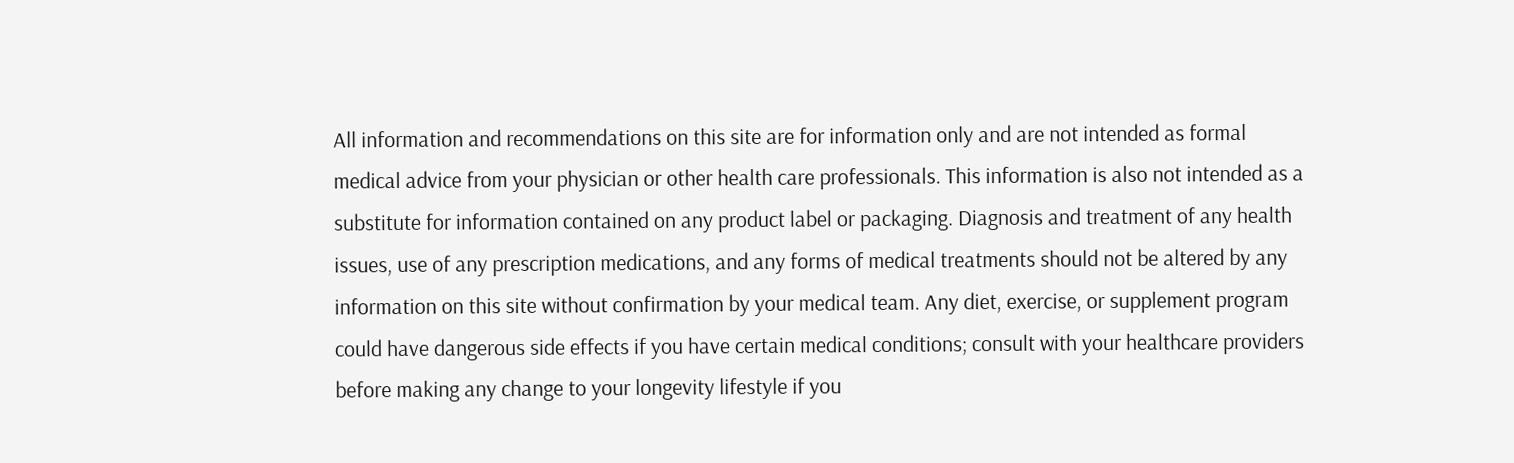All information and recommendations on this site are for information only and are not intended as formal medical advice from your physician or other health care professionals. This information is also not intended as a substitute for information contained on any product label or packaging. Diagnosis and treatment of any health issues, use of any prescription medications, and any forms of medical treatments should not be altered by any information on this site without confirmation by your medical team. Any diet, exercise, or supplement program could have dangerous side effects if you have certain medical conditions; consult with your healthcare providers before making any change to your longevity lifestyle if you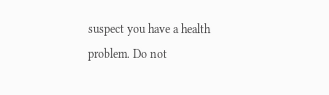suspect you have a health problem. Do not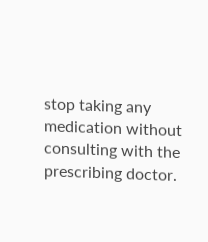stop taking any medication without consulting with the prescribing doctor.